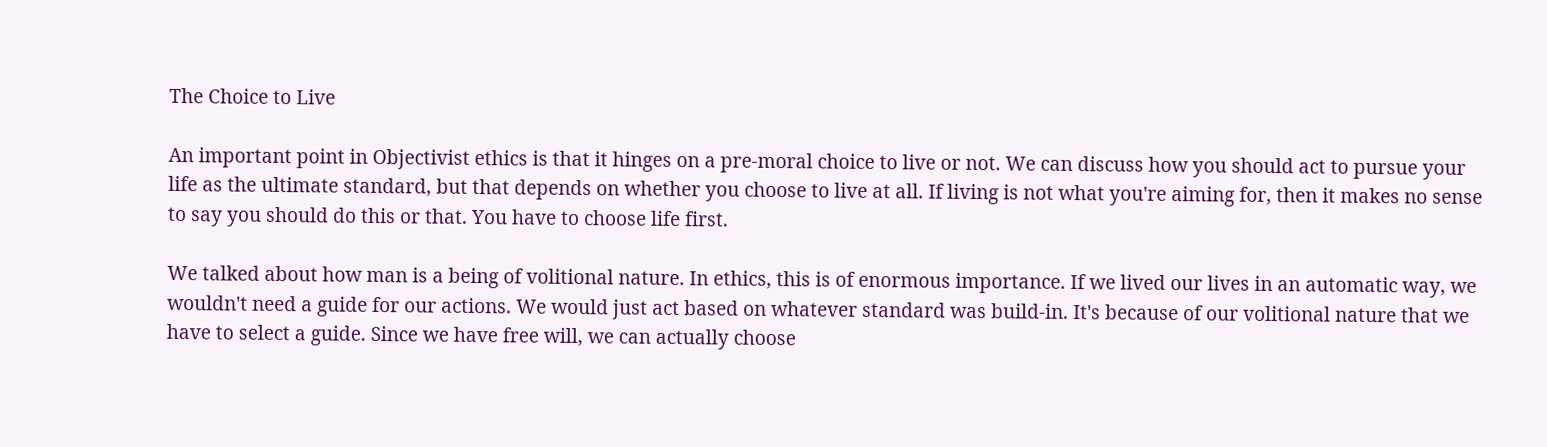The Choice to Live

An important point in Objectivist ethics is that it hinges on a pre-moral choice to live or not. We can discuss how you should act to pursue your life as the ultimate standard, but that depends on whether you choose to live at all. If living is not what you're aiming for, then it makes no sense to say you should do this or that. You have to choose life first.

We talked about how man is a being of volitional nature. In ethics, this is of enormous importance. If we lived our lives in an automatic way, we wouldn't need a guide for our actions. We would just act based on whatever standard was build-in. It's because of our volitional nature that we have to select a guide. Since we have free will, we can actually choose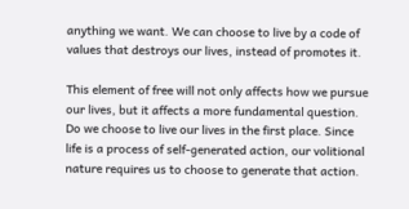anything we want. We can choose to live by a code of values that destroys our lives, instead of promotes it.

This element of free will not only affects how we pursue our lives, but it affects a more fundamental question. Do we choose to live our lives in the first place. Since life is a process of self-generated action, our volitional nature requires us to choose to generate that action.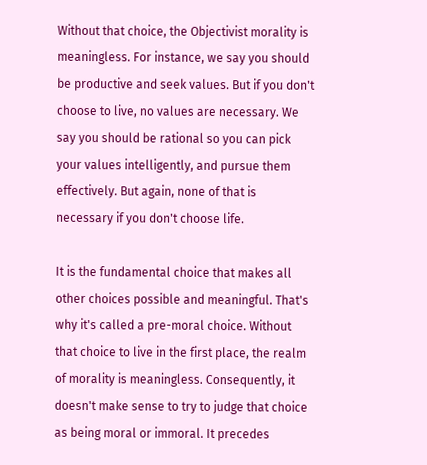Without that choice, the Objectivist morality is meaningless. For instance, we say you should be productive and seek values. But if you don't choose to live, no values are necessary. We say you should be rational so you can pick your values intelligently, and pursue them effectively. But again, none of that is necessary if you don't choose life.

It is the fundamental choice that makes all other choices possible and meaningful. That's why it's called a pre-moral choice. Without that choice to live in the first place, the realm of morality is meaningless. Consequently, it doesn't make sense to try to judge that choice as being moral or immoral. It precedes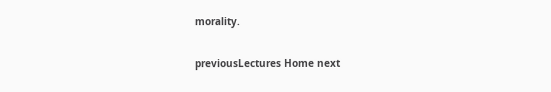morality.

previousLectures Home next